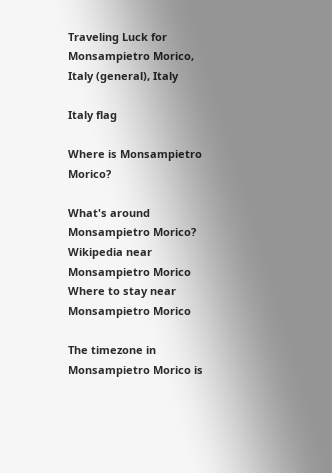Traveling Luck for Monsampietro Morico, Italy (general), Italy

Italy flag

Where is Monsampietro Morico?

What's around Monsampietro Morico?
Wikipedia near Monsampietro Morico
Where to stay near Monsampietro Morico

The timezone in Monsampietro Morico is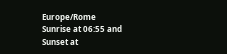Europe/Rome
Sunrise at 06:55 and Sunset at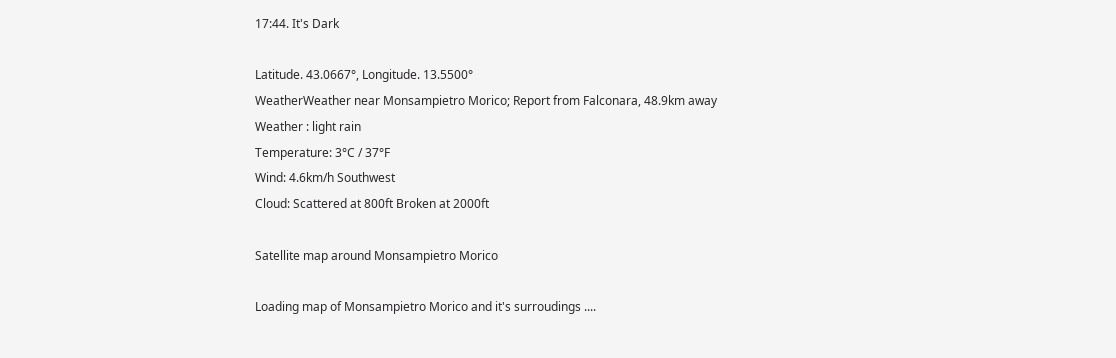17:44. It's Dark

Latitude. 43.0667°, Longitude. 13.5500°
WeatherWeather near Monsampietro Morico; Report from Falconara, 48.9km away
Weather : light rain
Temperature: 3°C / 37°F
Wind: 4.6km/h Southwest
Cloud: Scattered at 800ft Broken at 2000ft

Satellite map around Monsampietro Morico

Loading map of Monsampietro Morico and it's surroudings ....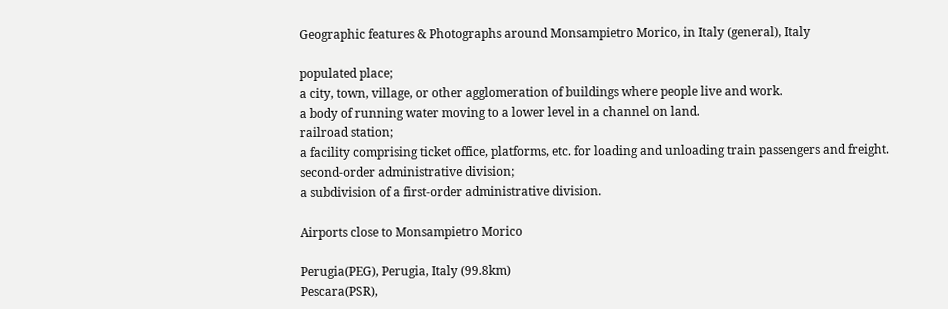Geographic features & Photographs around Monsampietro Morico, in Italy (general), Italy

populated place;
a city, town, village, or other agglomeration of buildings where people live and work.
a body of running water moving to a lower level in a channel on land.
railroad station;
a facility comprising ticket office, platforms, etc. for loading and unloading train passengers and freight.
second-order administrative division;
a subdivision of a first-order administrative division.

Airports close to Monsampietro Morico

Perugia(PEG), Perugia, Italy (99.8km)
Pescara(PSR),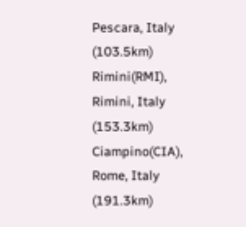Pescara, Italy (103.5km)
Rimini(RMI), Rimini, Italy (153.3km)
Ciampino(CIA), Rome, Italy (191.3km)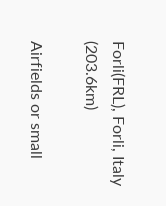Forli(FRL), Forli, Italy (203.6km)

Airfields or small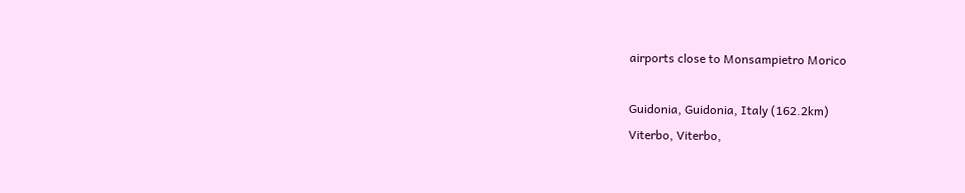airports close to Monsampietro Morico

Guidonia, Guidonia, Italy (162.2km)
Viterbo, Viterbo,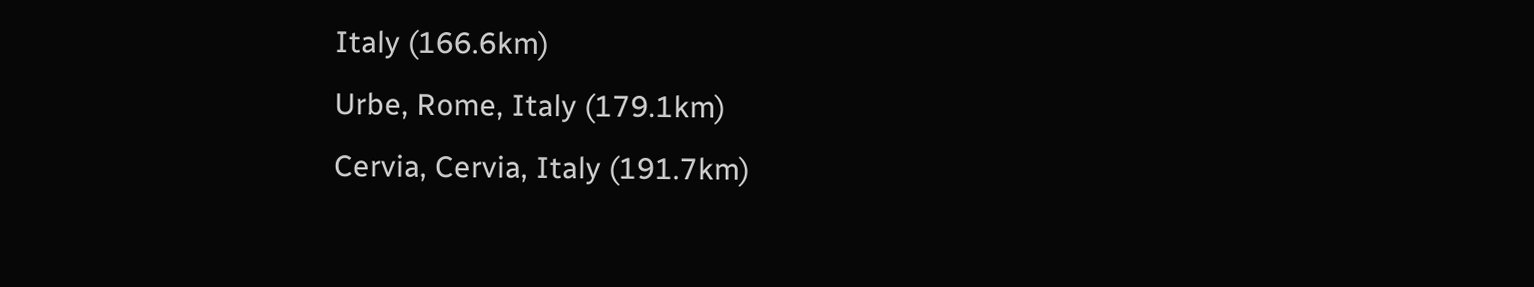Italy (166.6km)
Urbe, Rome, Italy (179.1km)
Cervia, Cervia, Italy (191.7km)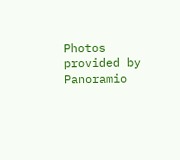Photos provided by Panoramio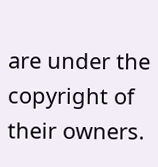are under the copyright of their owners.